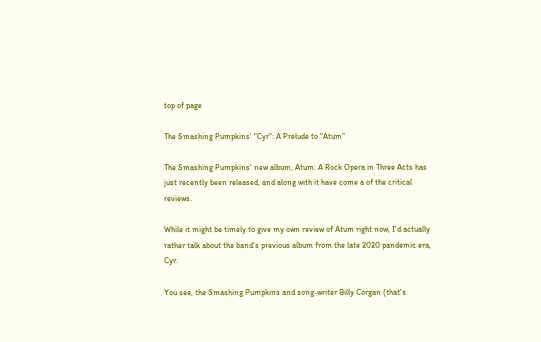top of page

The Smashing Pumpkins' "Cyr": A Prelude to "Atum"

The Smashing Pumpkins' new album, Atum: A Rock Opera in Three Acts has just recently been released, and along with it have come a of the critical reviews.

While it might be timely to give my own review of Atum right now, I'd actually rather talk about the band's previous album from the late 2020 pandemic era, Cyr.

You see, the Smashing Pumpkins and song-writer Billy Corgan (that's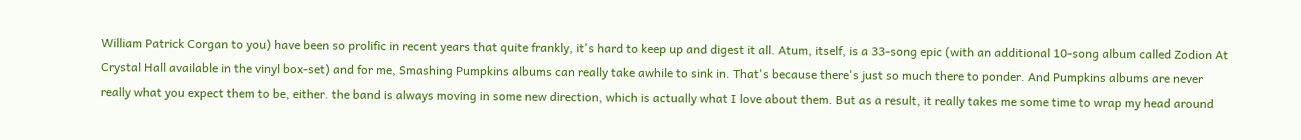William Patrick Corgan to you) have been so prolific in recent years that quite frankly, it's hard to keep up and digest it all. Atum, itself, is a 33-song epic (with an additional 10-song album called Zodion At Crystal Hall available in the vinyl box-set) and for me, Smashing Pumpkins albums can really take awhile to sink in. That's because there's just so much there to ponder. And Pumpkins albums are never really what you expect them to be, either. the band is always moving in some new direction, which is actually what I love about them. But as a result, it really takes me some time to wrap my head around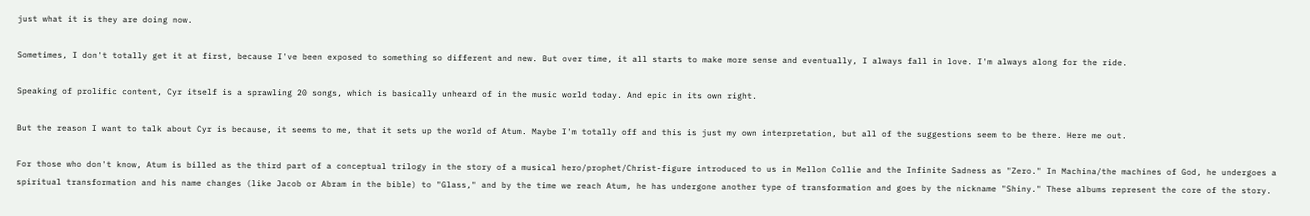just what it is they are doing now.

Sometimes, I don't totally get it at first, because I've been exposed to something so different and new. But over time, it all starts to make more sense and eventually, I always fall in love. I'm always along for the ride.

Speaking of prolific content, Cyr itself is a sprawling 20 songs, which is basically unheard of in the music world today. And epic in its own right.

But the reason I want to talk about Cyr is because, it seems to me, that it sets up the world of Atum. Maybe I'm totally off and this is just my own interpretation, but all of the suggestions seem to be there. Here me out.

For those who don't know, Atum is billed as the third part of a conceptual trilogy in the story of a musical hero/prophet/Christ-figure introduced to us in Mellon Collie and the Infinite Sadness as "Zero." In Machina/the machines of God, he undergoes a spiritual transformation and his name changes (like Jacob or Abram in the bible) to "Glass," and by the time we reach Atum, he has undergone another type of transformation and goes by the nickname "Shiny." These albums represent the core of the story.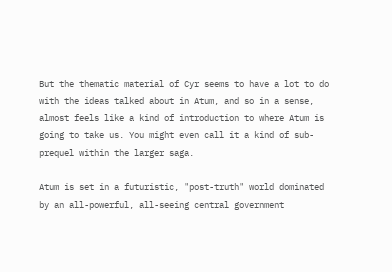But the thematic material of Cyr seems to have a lot to do with the ideas talked about in Atum, and so in a sense, almost feels like a kind of introduction to where Atum is going to take us. You might even call it a kind of sub-prequel within the larger saga.

Atum is set in a futuristic, "post-truth" world dominated by an all-powerful, all-seeing central government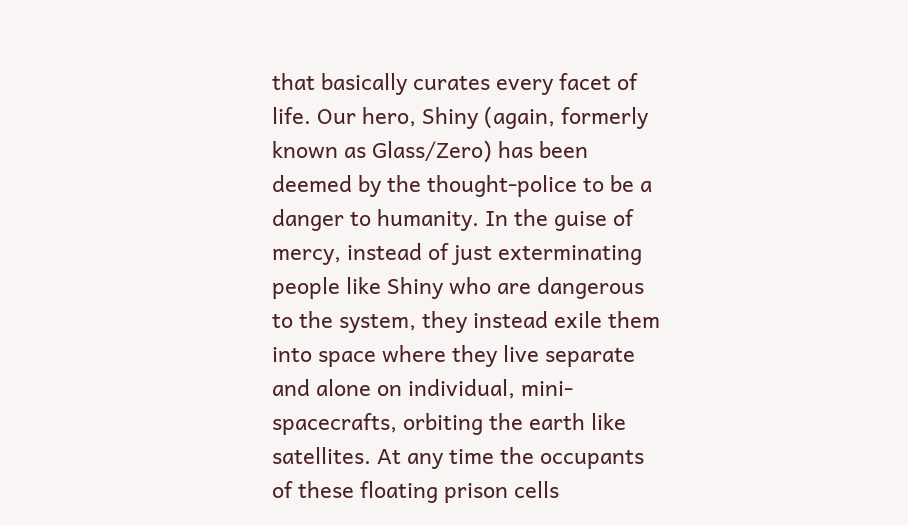that basically curates every facet of life. Our hero, Shiny (again, formerly known as Glass/Zero) has been deemed by the thought-police to be a danger to humanity. In the guise of mercy, instead of just exterminating people like Shiny who are dangerous to the system, they instead exile them into space where they live separate and alone on individual, mini-spacecrafts, orbiting the earth like satellites. At any time the occupants of these floating prison cells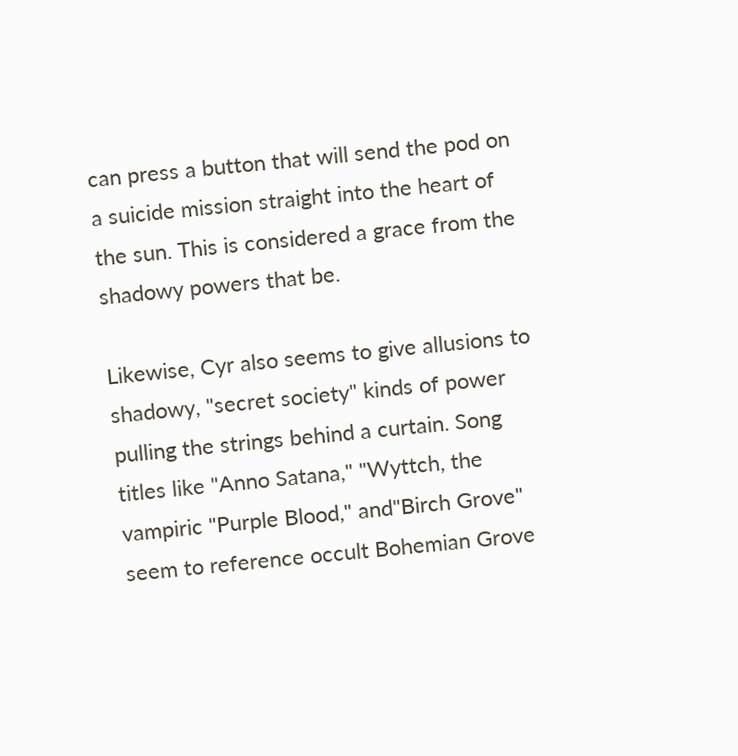can press a button that will send the pod on a suicide mission straight into the heart of the sun. This is considered a grace from the shadowy powers that be.

Likewise, Cyr also seems to give allusions to shadowy, "secret society" kinds of power pulling the strings behind a curtain. Song titles like "Anno Satana," "Wyttch, the vampiric "Purple Blood," and"Birch Grove" seem to reference occult Bohemian Grove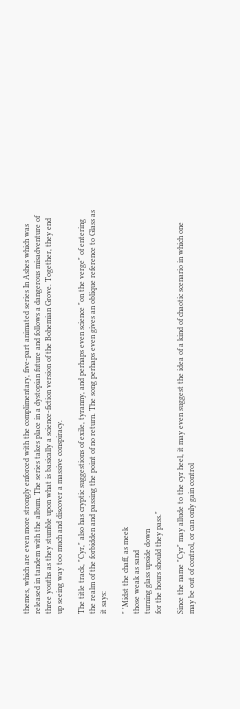themes, which are even more strongly enforced with the complimentary, five-part animated series In Ashes which was released in tandem with the album. The series takes place in a dystopian future and follows a dangerous misadventure of three youths as they stumble upon what is basically a science-fiction version of the Bohemian Grove. Together, they end up seeing way too much and discover a massive conspiracy.

The title track, "Cyr," also has cryptic suggestions of exile, tyranny, and perhaps even science "on the verge" of entering the realm of the forbidden and passing the point of no return. The song perhaps even gives an oblique reference to Glass as it says:

" 'Midst the chaff, as meek
those weak as sand
turning glass upside down
for the hours should they pass."

Since the name "Cyr" may allude to the cyr heel, it may even suggest the idea of a kind of chaotic scenario in which one may be out of control, or can only gain control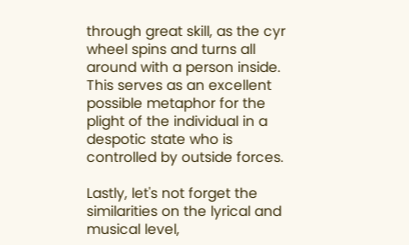through great skill, as the cyr wheel spins and turns all around with a person inside. This serves as an excellent possible metaphor for the plight of the individual in a despotic state who is controlled by outside forces.

Lastly, let's not forget the similarities on the lyrical and musical level,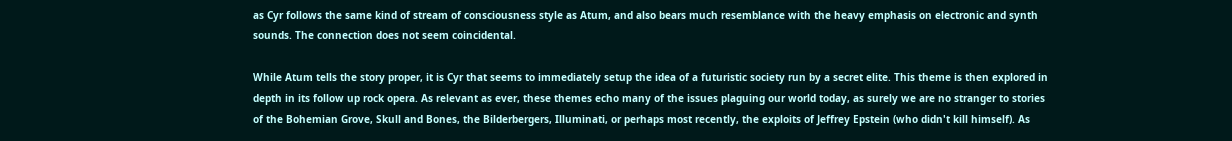as Cyr follows the same kind of stream of consciousness style as Atum, and also bears much resemblance with the heavy emphasis on electronic and synth sounds. The connection does not seem coincidental.

While Atum tells the story proper, it is Cyr that seems to immediately setup the idea of a futuristic society run by a secret elite. This theme is then explored in depth in its follow up rock opera. As relevant as ever, these themes echo many of the issues plaguing our world today, as surely we are no stranger to stories of the Bohemian Grove, Skull and Bones, the Bilderbergers, Illuminati, or perhaps most recently, the exploits of Jeffrey Epstein (who didn't kill himself). As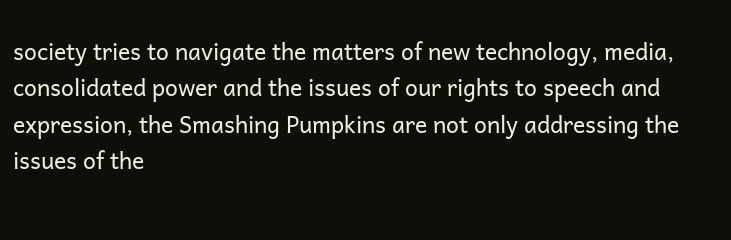society tries to navigate the matters of new technology, media, consolidated power and the issues of our rights to speech and expression, the Smashing Pumpkins are not only addressing the issues of the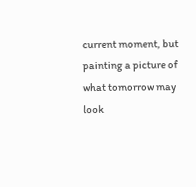current moment, but painting a picture of what tomorrow may look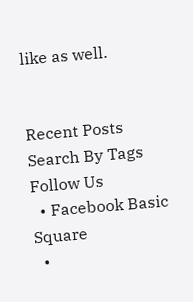like as well.


Recent Posts
Search By Tags
Follow Us
  • Facebook Basic Square
  •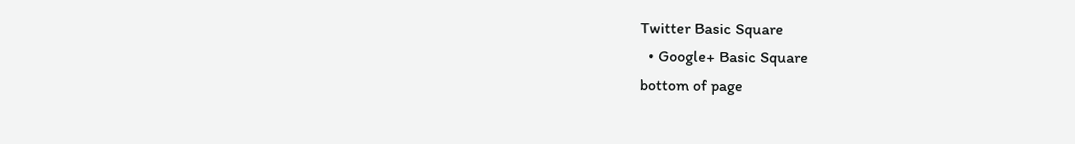Twitter Basic Square
  • Google+ Basic Square
bottom of page